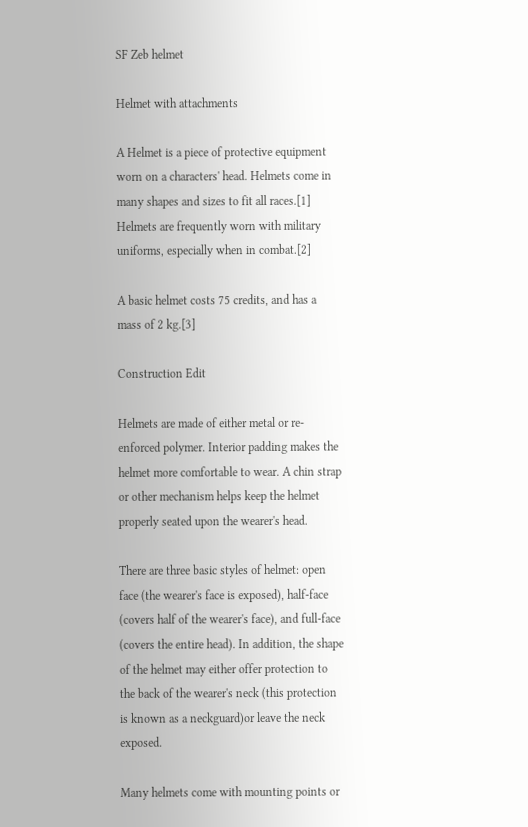SF Zeb helmet

Helmet with attachments

A Helmet is a piece of protective equipment worn on a characters' head. Helmets come in many shapes and sizes to fit all races.[1] Helmets are frequently worn with military uniforms, especially when in combat.[2]

A basic helmet costs 75 credits, and has a mass of 2 kg.[3]

Construction Edit

Helmets are made of either metal or re-enforced polymer. Interior padding makes the helmet more comfortable to wear. A chin strap or other mechanism helps keep the helmet properly seated upon the wearer's head.

There are three basic styles of helmet: open face (the wearer's face is exposed), half-face (covers half of the wearer's face), and full-face (covers the entire head). In addition, the shape of the helmet may either offer protection to the back of the wearer's neck (this protection is known as a neckguard)or leave the neck exposed.

Many helmets come with mounting points or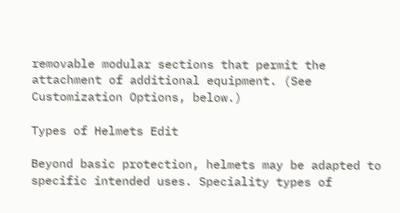removable modular sections that permit the attachment of additional equipment. (See Customization Options, below.)

Types of Helmets Edit

Beyond basic protection, helmets may be adapted to specific intended uses. Speciality types of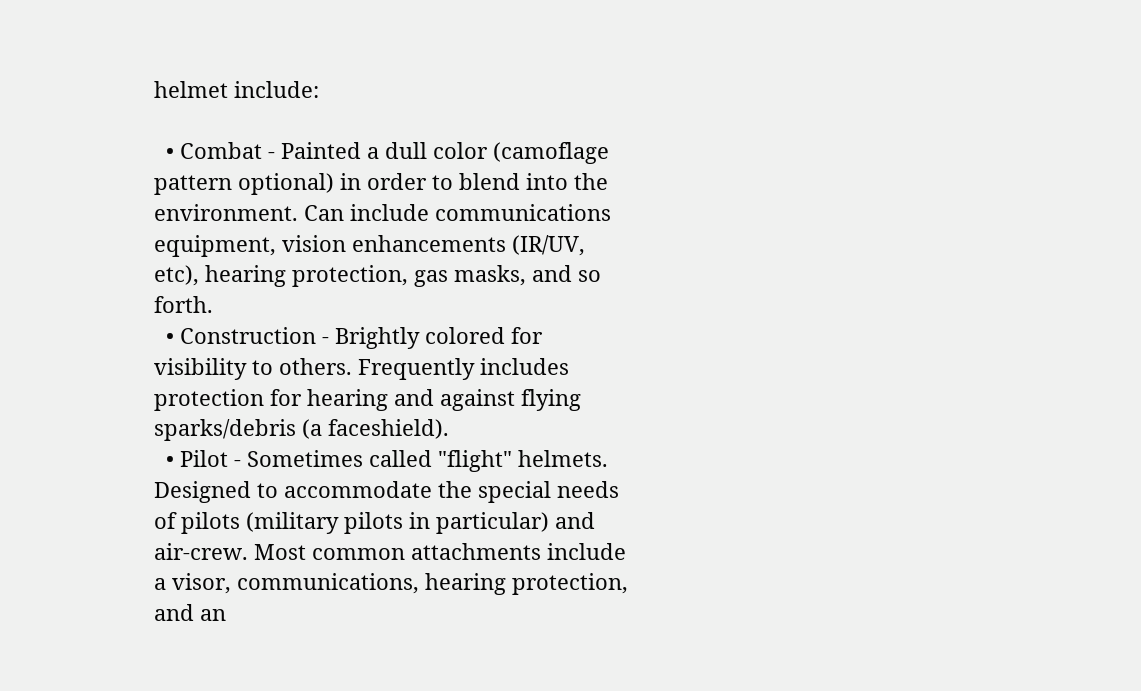helmet include:

  • Combat - Painted a dull color (camoflage pattern optional) in order to blend into the environment. Can include communications equipment, vision enhancements (IR/UV, etc), hearing protection, gas masks, and so forth.
  • Construction - Brightly colored for visibility to others. Frequently includes protection for hearing and against flying sparks/debris (a faceshield).
  • Pilot - Sometimes called "flight" helmets. Designed to accommodate the special needs of pilots (military pilots in particular) and air-crew. Most common attachments include a visor, communications, hearing protection, and an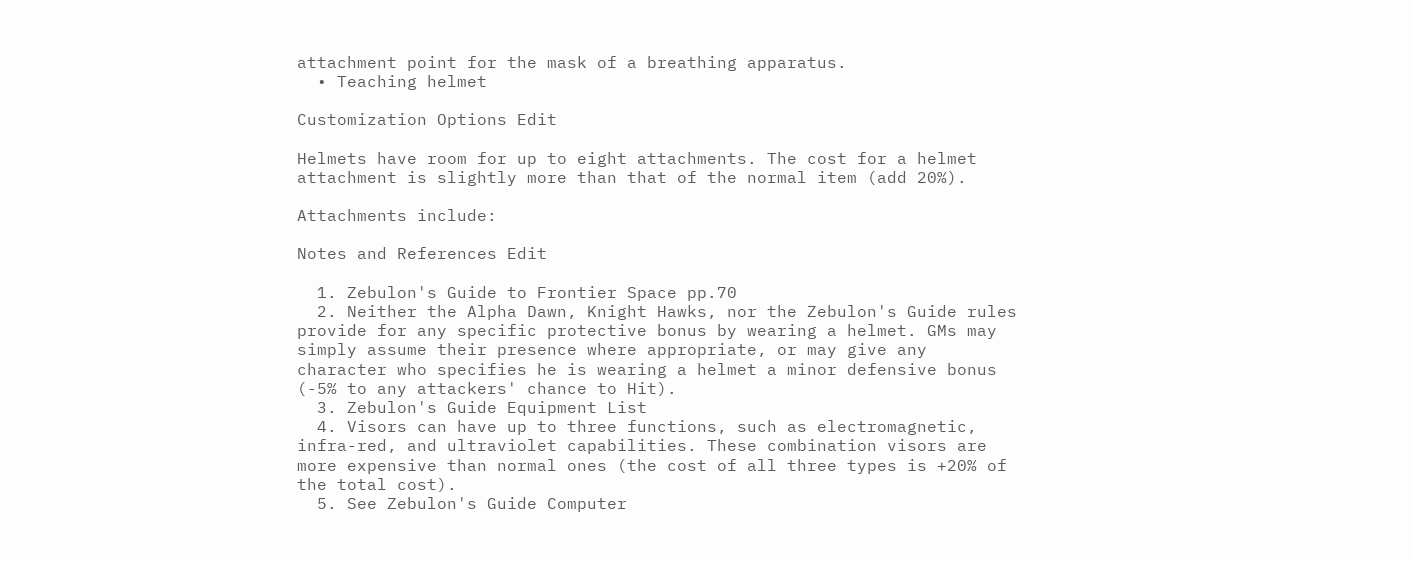attachment point for the mask of a breathing apparatus.
  • Teaching helmet

Customization Options Edit

Helmets have room for up to eight attachments. The cost for a helmet attachment is slightly more than that of the normal item (add 20%).

Attachments include:

Notes and References Edit

  1. Zebulon's Guide to Frontier Space pp.70
  2. Neither the Alpha Dawn, Knight Hawks, nor the Zebulon's Guide rules provide for any specific protective bonus by wearing a helmet. GMs may simply assume their presence where appropriate, or may give any character who specifies he is wearing a helmet a minor defensive bonus (-5% to any attackers' chance to Hit).
  3. Zebulon's Guide Equipment List
  4. Visors can have up to three functions, such as electromagnetic, infra-red, and ultraviolet capabilities. These combination visors are more expensive than normal ones (the cost of all three types is +20% of the total cost).
  5. See Zebulon's Guide Computer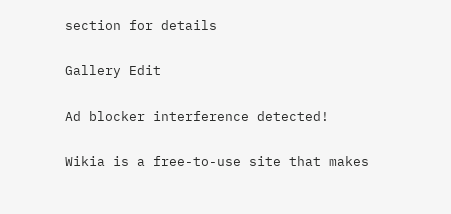section for details

Gallery Edit

Ad blocker interference detected!

Wikia is a free-to-use site that makes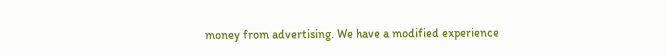money from advertising. We have a modified experience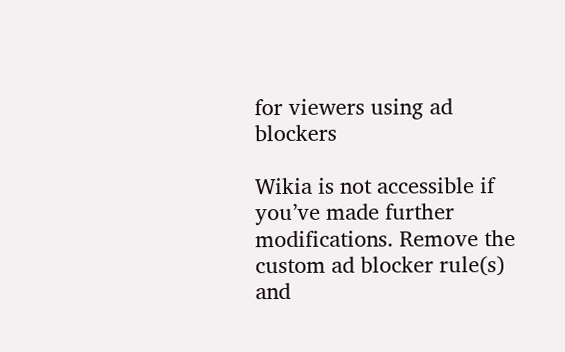for viewers using ad blockers

Wikia is not accessible if you’ve made further modifications. Remove the custom ad blocker rule(s) and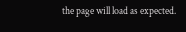the page will load as expected.